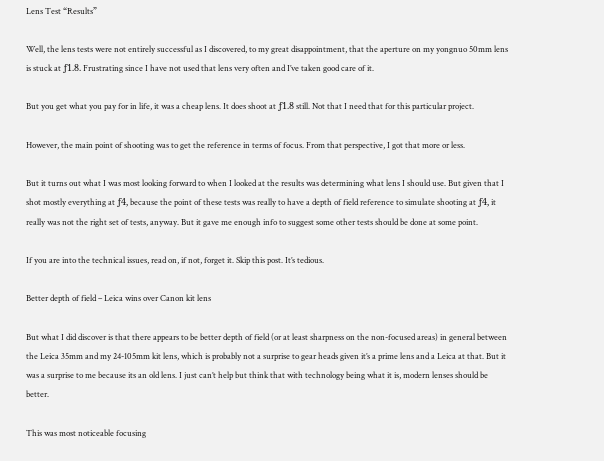Lens Test “Results”

Well, the lens tests were not entirely successful as I discovered, to my great disappointment, that the aperture on my yongnuo 50mm lens is stuck at ƒ1.8. Frustrating since I have not used that lens very often and I’ve taken good care of it.

But you get what you pay for in life, it was a cheap lens. It does shoot at ƒ1.8 still. Not that I need that for this particular project.

However, the main point of shooting was to get the reference in terms of focus. From that perspective, I got that more or less.

But it turns out what I was most looking forward to when I looked at the results was determining what lens I should use. But given that I shot mostly everything at ƒ4, because the point of these tests was really to have a depth of field reference to simulate shooting at ƒ4, it really was not the right set of tests, anyway. But it gave me enough info to suggest some other tests should be done at some point.

If you are into the technical issues, read on, if not, forget it. Skip this post. It’s tedious.

Better depth of field – Leica wins over Canon kit lens

But what I did discover is that there appears to be better depth of field (or at least sharpness on the non-focused areas) in general between the Leica 35mm and my 24-105mm kit lens, which is probably not a surprise to gear heads given it’s a prime lens and a Leica at that. But it was a surprise to me because its an old lens. I just can’t help but think that with technology being what it is, modern lenses should be better.

This was most noticeable focusing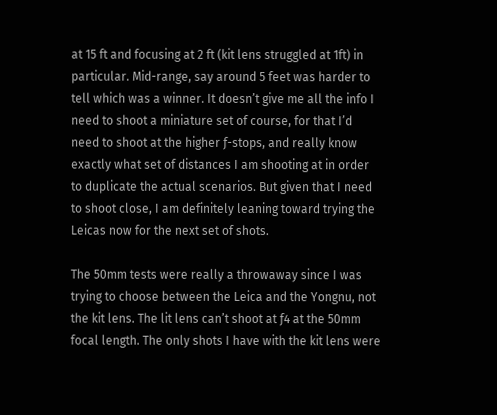at 15 ft and focusing at 2 ft (kit lens struggled at 1ft) in particular. Mid-range, say around 5 feet was harder to tell which was a winner. It doesn’t give me all the info I need to shoot a miniature set of course, for that I’d need to shoot at the higher ƒ-stops, and really know exactly what set of distances I am shooting at in order to duplicate the actual scenarios. But given that I need to shoot close, I am definitely leaning toward trying the Leicas now for the next set of shots.

The 50mm tests were really a throwaway since I was trying to choose between the Leica and the Yongnu, not the kit lens. The lit lens can’t shoot at ƒ4 at the 50mm focal length. The only shots I have with the kit lens were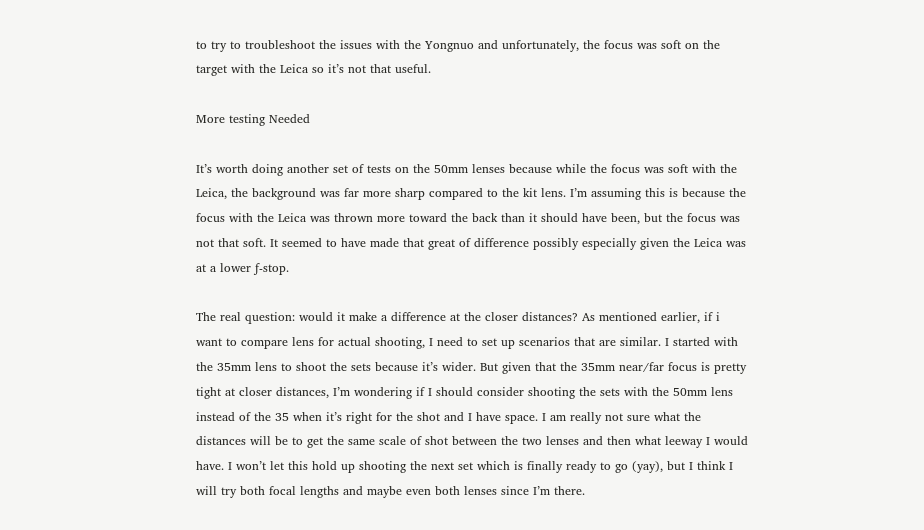to try to troubleshoot the issues with the Yongnuo and unfortunately, the focus was soft on the target with the Leica so it’s not that useful.

More testing Needed

It’s worth doing another set of tests on the 50mm lenses because while the focus was soft with the Leica, the background was far more sharp compared to the kit lens. I’m assuming this is because the focus with the Leica was thrown more toward the back than it should have been, but the focus was not that soft. It seemed to have made that great of difference possibly especially given the Leica was at a lower ƒ-stop.

The real question: would it make a difference at the closer distances? As mentioned earlier, if i want to compare lens for actual shooting, I need to set up scenarios that are similar. I started with the 35mm lens to shoot the sets because it’s wider. But given that the 35mm near/far focus is pretty tight at closer distances, I’m wondering if I should consider shooting the sets with the 50mm lens instead of the 35 when it’s right for the shot and I have space. I am really not sure what the distances will be to get the same scale of shot between the two lenses and then what leeway I would have. I won’t let this hold up shooting the next set which is finally ready to go (yay), but I think I will try both focal lengths and maybe even both lenses since I’m there.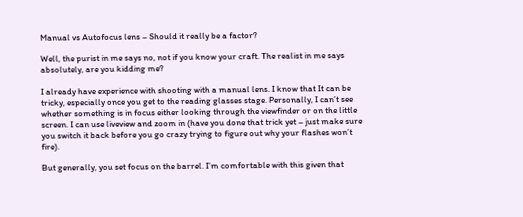Manual vs Autofocus lens – Should it really be a factor?

Well, the purist in me says no, not if you know your craft. The realist in me says absolutely, are you kidding me?

I already have experience with shooting with a manual lens. I know that It can be tricky, especially once you get to the reading glasses stage. Personally, I can’t see whether something is in focus either looking through the viewfinder or on the little screen. I can use liveview and zoom in (have you done that trick yet – just make sure you switch it back before you go crazy trying to figure out why your flashes won’t fire).

But generally, you set focus on the barrel. I’m comfortable with this given that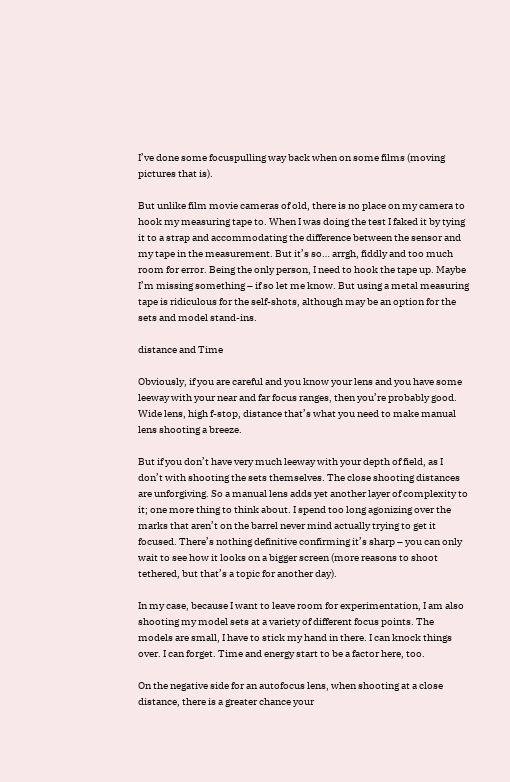I’ve done some focuspulling way back when on some films (moving pictures that is).

But unlike film movie cameras of old, there is no place on my camera to hook my measuring tape to. When I was doing the test I faked it by tying it to a strap and accommodating the difference between the sensor and my tape in the measurement. But it’s so… arrgh, fiddly and too much room for error. Being the only person, I need to hook the tape up. Maybe I’m missing something – if so let me know. But using a metal measuring tape is ridiculous for the self-shots, although may be an option for the sets and model stand-ins.

distance and Time

Obviously, if you are careful and you know your lens and you have some leeway with your near and far focus ranges, then you’re probably good. Wide lens, high f-stop, distance that’s what you need to make manual lens shooting a breeze.

But if you don’t have very much leeway with your depth of field, as I don’t with shooting the sets themselves. The close shooting distances are unforgiving. So a manual lens adds yet another layer of complexity to it; one more thing to think about. I spend too long agonizing over the marks that aren’t on the barrel never mind actually trying to get it focused. There’s nothing definitive confirming it’s sharp – you can only wait to see how it looks on a bigger screen (more reasons to shoot tethered, but that’s a topic for another day).

In my case, because I want to leave room for experimentation, I am also shooting my model sets at a variety of different focus points. The models are small, I have to stick my hand in there. I can knock things over. I can forget. Time and energy start to be a factor here, too.

On the negative side for an autofocus lens, when shooting at a close distance, there is a greater chance your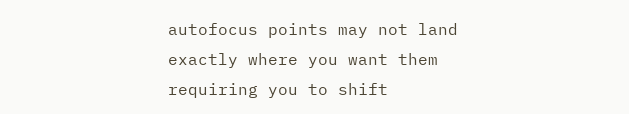autofocus points may not land exactly where you want them requiring you to shift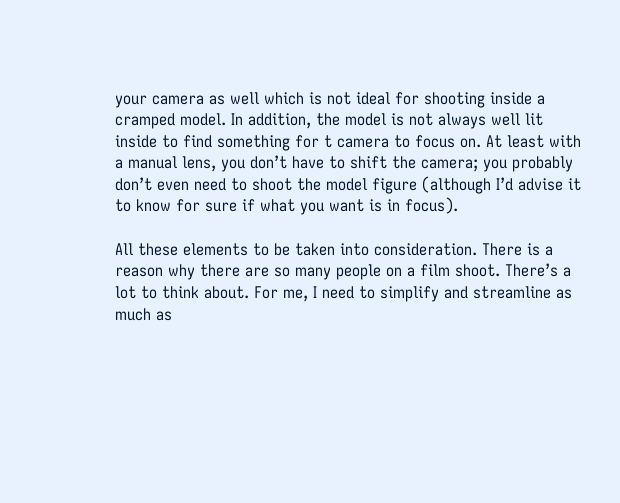your camera as well which is not ideal for shooting inside a cramped model. In addition, the model is not always well lit inside to find something for t camera to focus on. At least with a manual lens, you don’t have to shift the camera; you probably don’t even need to shoot the model figure (although I’d advise it to know for sure if what you want is in focus).

All these elements to be taken into consideration. There is a reason why there are so many people on a film shoot. There’s a lot to think about. For me, I need to simplify and streamline as much as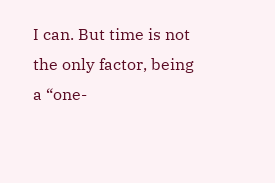I can. But time is not the only factor, being a “one-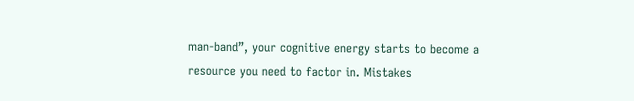man-band”, your cognitive energy starts to become a resource you need to factor in. Mistakes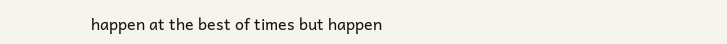happen at the best of times but happen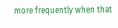more frequently when that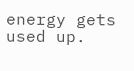energy gets used up.